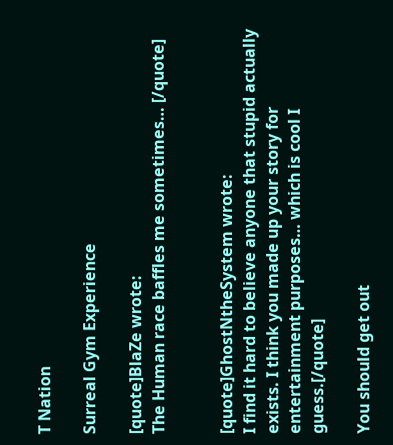T Nation

Surreal Gym Experience

[quote]BlaZe wrote:
The Human race baffles me sometimes… [/quote]


[quote]GhostNtheSystem wrote:
I find it hard to believe anyone that stupid actually exists. I think you made up your story for entertainment purposes… which is cool I guess.[/quote]

You should get out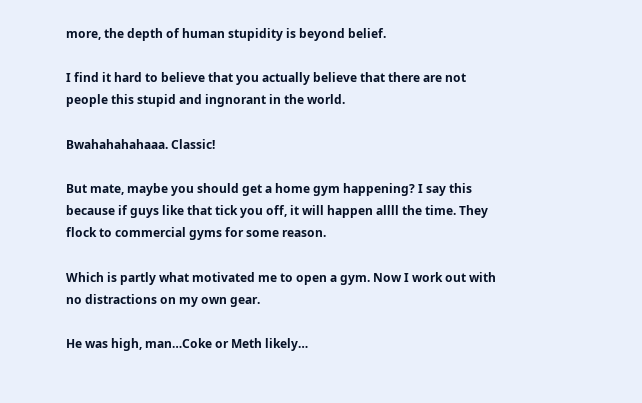more, the depth of human stupidity is beyond belief.

I find it hard to believe that you actually believe that there are not people this stupid and ingnorant in the world.

Bwahahahahaaa. Classic!

But mate, maybe you should get a home gym happening? I say this because if guys like that tick you off, it will happen allll the time. They flock to commercial gyms for some reason.

Which is partly what motivated me to open a gym. Now I work out with no distractions on my own gear.

He was high, man…Coke or Meth likely…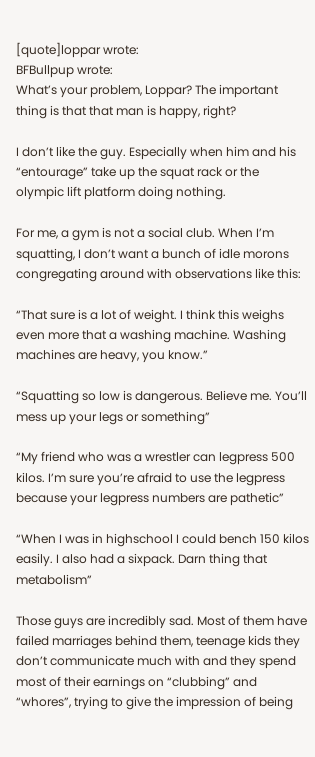[quote]loppar wrote:
BFBullpup wrote:
What’s your problem, Loppar? The important thing is that that man is happy, right?

I don’t like the guy. Especially when him and his “entourage” take up the squat rack or the olympic lift platform doing nothing.

For me, a gym is not a social club. When I’m squatting, I don’t want a bunch of idle morons congregating around with observations like this:

“That sure is a lot of weight. I think this weighs even more that a washing machine. Washing machines are heavy, you know.”

“Squatting so low is dangerous. Believe me. You’ll mess up your legs or something”

“My friend who was a wrestler can legpress 500 kilos. I’m sure you’re afraid to use the legpress because your legpress numbers are pathetic”

“When I was in highschool I could bench 150 kilos easily. I also had a sixpack. Darn thing that metabolism”

Those guys are incredibly sad. Most of them have failed marriages behind them, teenage kids they don’t communicate much with and they spend most of their earnings on “clubbing” and “whores”, trying to give the impression of being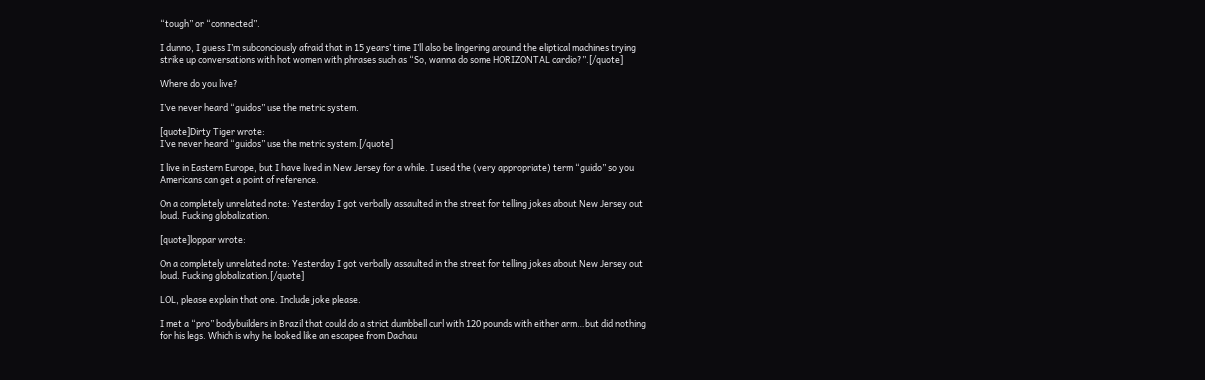“tough” or “connected”.

I dunno, I guess I’m subconciously afraid that in 15 years’ time I’ll also be lingering around the eliptical machines trying strike up conversations with hot women with phrases such as “So, wanna do some HORIZONTAL cardio?”.[/quote]

Where do you live?

I’ve never heard “guidos” use the metric system.

[quote]Dirty Tiger wrote:
I’ve never heard “guidos” use the metric system.[/quote]

I live in Eastern Europe, but I have lived in New Jersey for a while. I used the (very appropriate) term “guido” so you Americans can get a point of reference.

On a completely unrelated note: Yesterday I got verbally assaulted in the street for telling jokes about New Jersey out loud. Fucking globalization.

[quote]loppar wrote:

On a completely unrelated note: Yesterday I got verbally assaulted in the street for telling jokes about New Jersey out loud. Fucking globalization.[/quote]

LOL, please explain that one. Include joke please.

I met a “pro” bodybuilders in Brazil that could do a strict dumbbell curl with 120 pounds with either arm…but did nothing for his legs. Which is why he looked like an escapee from Dachau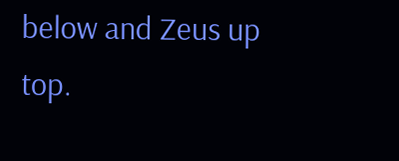below and Zeus up top.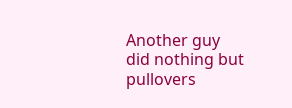Another guy did nothing but pullovers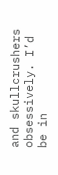and skullcrushers obsessively. I’d be in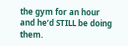the gym for an hour and he’d STILL be doing them.